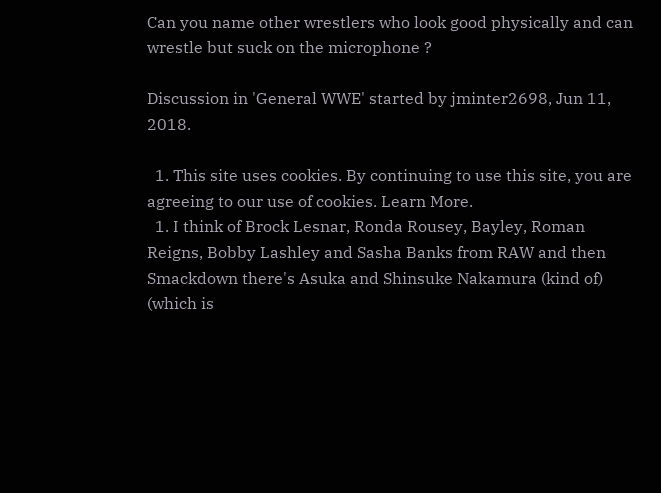Can you name other wrestlers who look good physically and can wrestle but suck on the microphone ?

Discussion in 'General WWE' started by jminter2698, Jun 11, 2018.

  1. This site uses cookies. By continuing to use this site, you are agreeing to our use of cookies. Learn More.
  1. I think of Brock Lesnar, Ronda Rousey, Bayley, Roman Reigns, Bobby Lashley and Sasha Banks from RAW and then Smackdown there's Asuka and Shinsuke Nakamura (kind of) (which is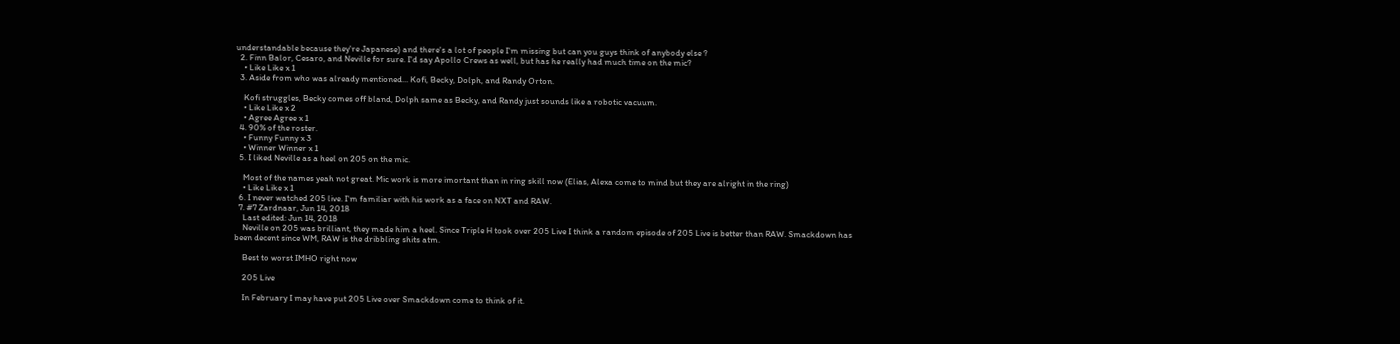understandable because they're Japanese) and there's a lot of people I'm missing but can you guys think of anybody else ?
  2. Finn Balor, Cesaro, and Neville for sure. I'd say Apollo Crews as well, but has he really had much time on the mic?
    • Like Like x 1
  3. Aside from who was already mentioned... Kofi, Becky, Dolph, and Randy Orton.

    Kofi struggles, Becky comes off bland, Dolph same as Becky, and Randy just sounds like a robotic vacuum.
    • Like Like x 2
    • Agree Agree x 1
  4. 90% of the roster.
    • Funny Funny x 3
    • Winner Winner x 1
  5. I liked Neville as a heel on 205 on the mic.

    Most of the names yeah not great. Mic work is more imortant than in ring skill now (Elias, Alexa come to mind but they are alright in the ring)
    • Like Like x 1
  6. I never watched 205 live. I'm familiar with his work as a face on NXT and RAW.
  7. #7 Zardnaar, Jun 14, 2018
    Last edited: Jun 14, 2018
    Neville on 205 was brilliant, they made him a heel. Since Triple H took over 205 Live I think a random episode of 205 Live is better than RAW. Smackdown has been decent since WM, RAW is the dribbling shits atm.

    Best to worst IMHO right now

    205 Live

    In February I may have put 205 Live over Smackdown come to think of it.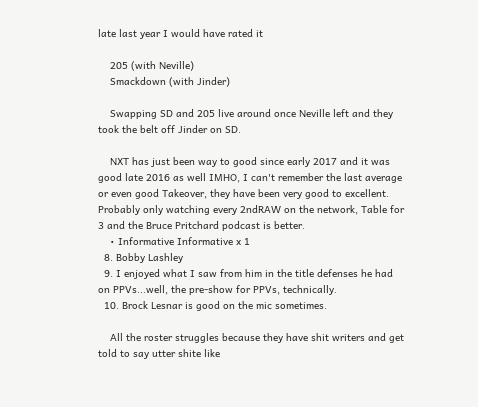late last year I would have rated it

    205 (with Neville)
    Smackdown (with Jinder)

    Swapping SD and 205 live around once Neville left and they took the belt off Jinder on SD.

    NXT has just been way to good since early 2017 and it was good late 2016 as well IMHO, I can't remember the last average or even good Takeover, they have been very good to excellent. Probably only watching every 2ndRAW on the network, Table for 3 and the Bruce Pritchard podcast is better.
    • Informative Informative x 1
  8. Bobby Lashley
  9. I enjoyed what I saw from him in the title defenses he had on PPVs...well, the pre-show for PPVs, technically.
  10. Brock Lesnar is good on the mic sometimes.

    All the roster struggles because they have shit writers and get told to say utter shite like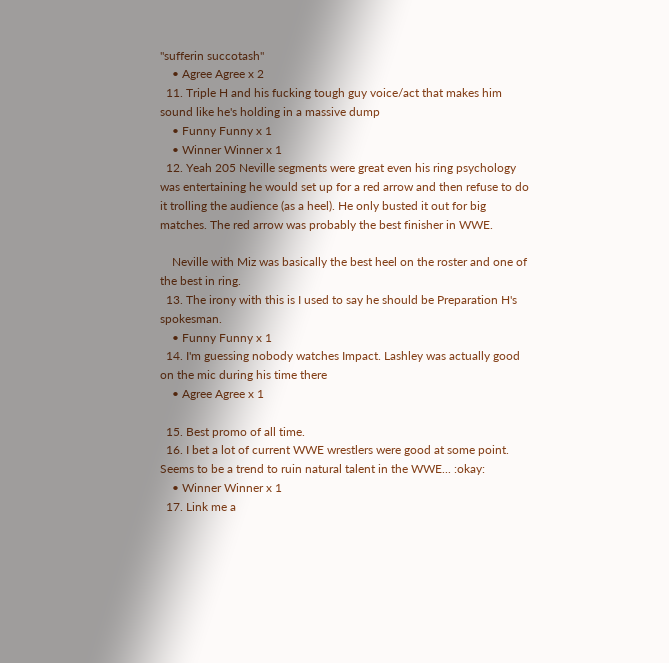"sufferin succotash"
    • Agree Agree x 2
  11. Triple H and his fucking tough guy voice/act that makes him sound like he's holding in a massive dump
    • Funny Funny x 1
    • Winner Winner x 1
  12. Yeah 205 Neville segments were great even his ring psychology was entertaining he would set up for a red arrow and then refuse to do it trolling the audience (as a heel). He only busted it out for big matches. The red arrow was probably the best finisher in WWE.

    Neville with Miz was basically the best heel on the roster and one of the best in ring.
  13. The irony with this is I used to say he should be Preparation H's spokesman.
    • Funny Funny x 1
  14. I'm guessing nobody watches Impact. Lashley was actually good on the mic during his time there
    • Agree Agree x 1

  15. Best promo of all time.
  16. I bet a lot of current WWE wrestlers were good at some point. Seems to be a trend to ruin natural talent in the WWE... :okay:
    • Winner Winner x 1
  17. Link me a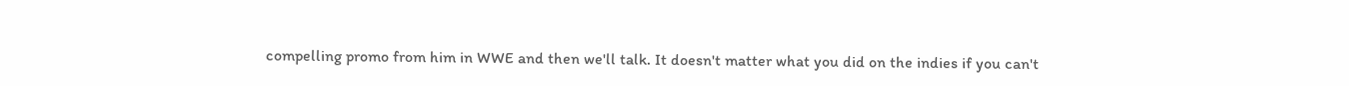compelling promo from him in WWE and then we'll talk. It doesn't matter what you did on the indies if you can't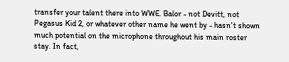transfer your talent there into WWE. Balor - not Devitt, not Pegasus Kid 2, or whatever other name he went by - hasn't shown much potential on the microphone throughout his main roster stay. In fact,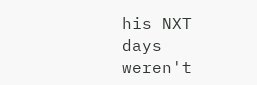his NXT days weren't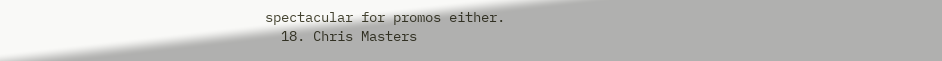spectacular for promos either.
  18. Chris Masters